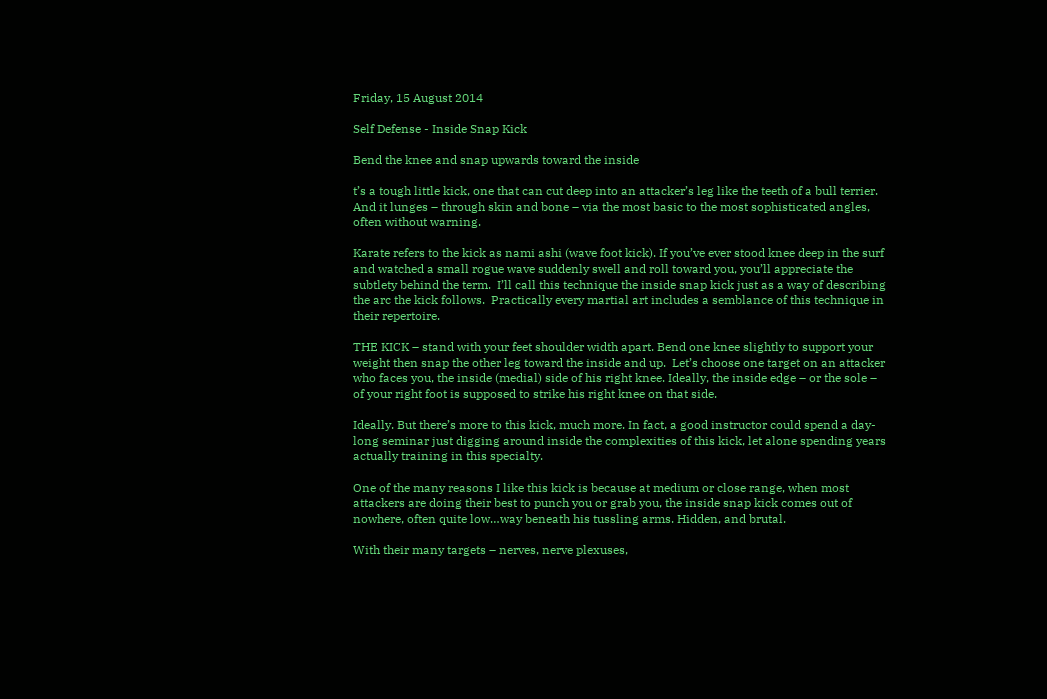Friday, 15 August 2014

Self Defense - Inside Snap Kick

Bend the knee and snap upwards toward the inside

t’s a tough little kick, one that can cut deep into an attacker’s leg like the teeth of a bull terrier. And it lunges – through skin and bone – via the most basic to the most sophisticated angles, often without warning.

Karate refers to the kick as nami ashi (wave foot kick). If you’ve ever stood knee deep in the surf and watched a small rogue wave suddenly swell and roll toward you, you’ll appreciate the subtlety behind the term.  I’ll call this technique the inside snap kick just as a way of describing the arc the kick follows.  Practically every martial art includes a semblance of this technique in their repertoire.

THE KICK – stand with your feet shoulder width apart. Bend one knee slightly to support your weight then snap the other leg toward the inside and up.  Let’s choose one target on an attacker who faces you, the inside (medial) side of his right knee. Ideally, the inside edge – or the sole – of your right foot is supposed to strike his right knee on that side.

Ideally. But there’s more to this kick, much more. In fact, a good instructor could spend a day-long seminar just digging around inside the complexities of this kick, let alone spending years actually training in this specialty.

One of the many reasons I like this kick is because at medium or close range, when most attackers are doing their best to punch you or grab you, the inside snap kick comes out of nowhere, often quite low…way beneath his tussling arms. Hidden, and brutal.

With their many targets – nerves, nerve plexuses,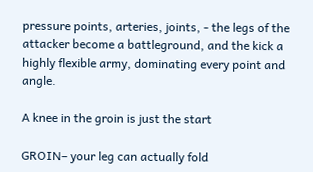pressure points, arteries, joints, - the legs of the attacker become a battleground, and the kick a highly flexible army, dominating every point and angle.

A knee in the groin is just the start

GROIN– your leg can actually fold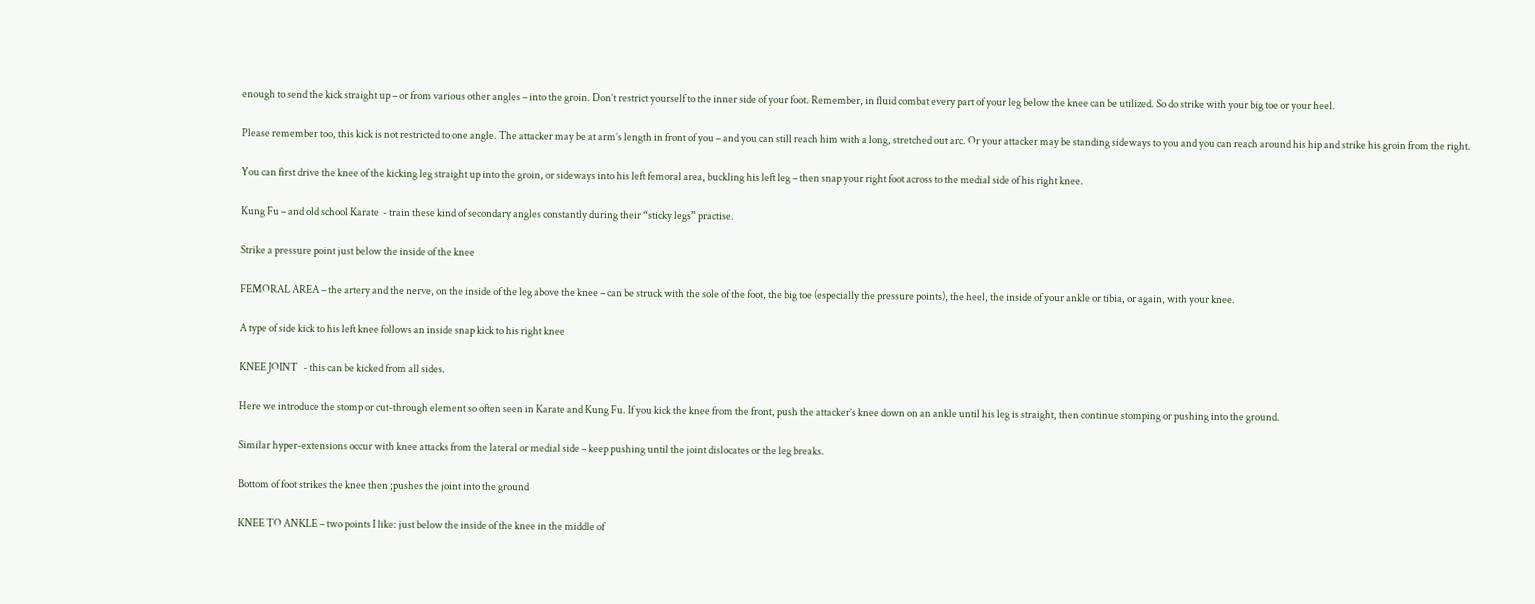enough to send the kick straight up – or from various other angles – into the groin. Don’t restrict yourself to the inner side of your foot. Remember, in fluid combat every part of your leg below the knee can be utilized. So do strike with your big toe or your heel.

Please remember too, this kick is not restricted to one angle. The attacker may be at arm’s length in front of you – and you can still reach him with a long, stretched out arc. Or your attacker may be standing sideways to you and you can reach around his hip and strike his groin from the right.

You can first drive the knee of the kicking leg straight up into the groin, or sideways into his left femoral area, buckling his left leg – then snap your right foot across to the medial side of his right knee.

Kung Fu – and old school Karate  - train these kind of secondary angles constantly during their “sticky legs” practise.

Strike a pressure point just below the inside of the knee

FEMORAL AREA – the artery and the nerve, on the inside of the leg above the knee – can be struck with the sole of the foot, the big toe (especially the pressure points), the heel, the inside of your ankle or tibia, or again, with your knee.

A type of side kick to his left knee follows an inside snap kick to his right knee

KNEE JOINT   - this can be kicked from all sides.

Here we introduce the stomp or cut-through element so often seen in Karate and Kung Fu. If you kick the knee from the front, push the attacker’s knee down on an ankle until his leg is straight, then continue stomping or pushing into the ground.

Similar hyper-extensions occur with knee attacks from the lateral or medial side – keep pushing until the joint dislocates or the leg breaks.

Bottom of foot strikes the knee then ;pushes the joint into the ground

KNEE TO ANKLE – two points I like: just below the inside of the knee in the middle of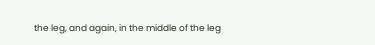the leg, and again, in the middle of the leg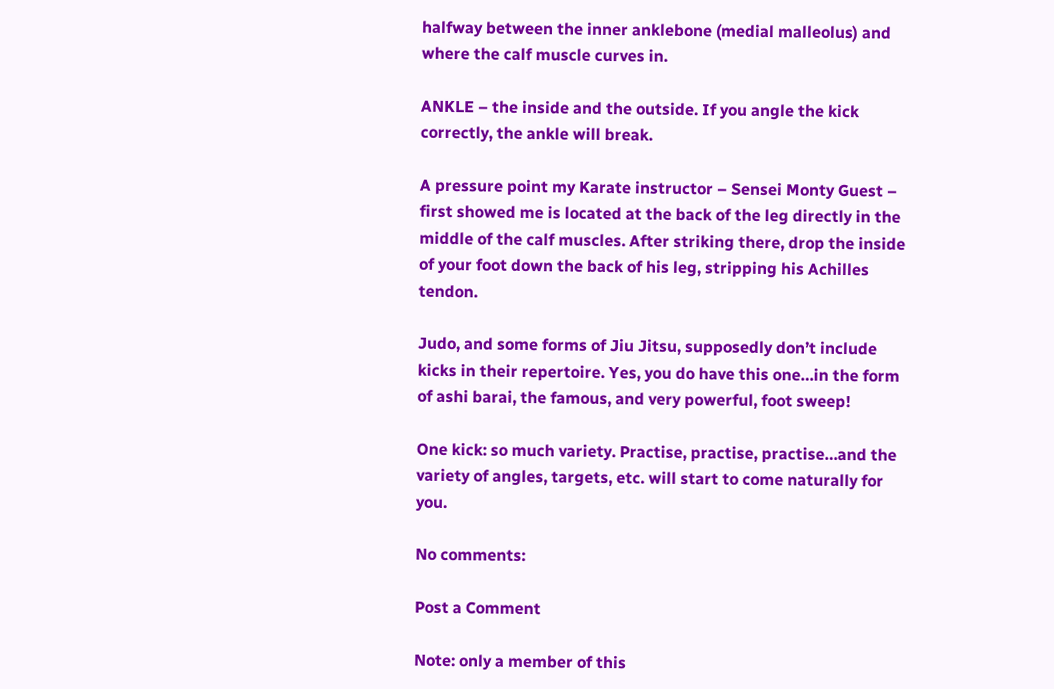halfway between the inner anklebone (medial malleolus) and where the calf muscle curves in.

ANKLE – the inside and the outside. If you angle the kick correctly, the ankle will break.

A pressure point my Karate instructor – Sensei Monty Guest – first showed me is located at the back of the leg directly in the middle of the calf muscles. After striking there, drop the inside of your foot down the back of his leg, stripping his Achilles tendon.

Judo, and some forms of Jiu Jitsu, supposedly don’t include kicks in their repertoire. Yes, you do have this one…in the form of ashi barai, the famous, and very powerful, foot sweep!

One kick: so much variety. Practise, practise, practise…and the variety of angles, targets, etc. will start to come naturally for you.

No comments:

Post a Comment

Note: only a member of this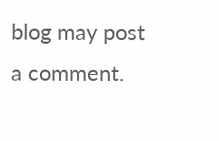blog may post a comment.